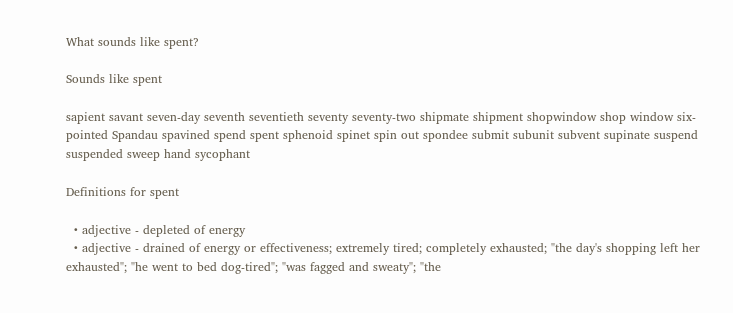What sounds like spent?

Sounds like spent

sapient savant seven-day seventh seventieth seventy seventy-two shipmate shipment shopwindow shop window six-pointed Spandau spavined spend spent sphenoid spinet spin out spondee submit subunit subvent supinate suspend suspended sweep hand sycophant

Definitions for spent

  • adjective - depleted of energy
  • adjective - drained of energy or effectiveness; extremely tired; completely exhausted; "the day's shopping left her exhausted"; "he went to bed dog-tired"; "was fagged and sweaty"; "the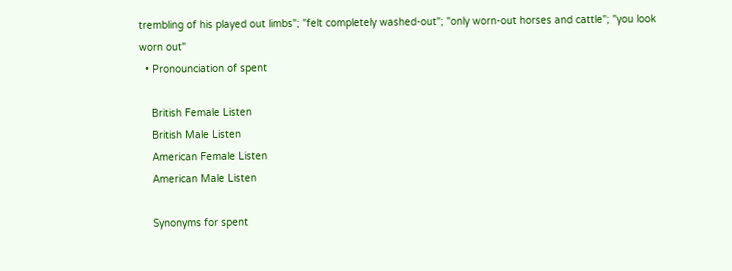trembling of his played out limbs"; "felt completely washed-out"; "only worn-out horses and cattle"; "you look worn out"
  • Pronounciation of spent

    British Female Listen
    British Male Listen
    American Female Listen
    American Male Listen

    Synonyms for spent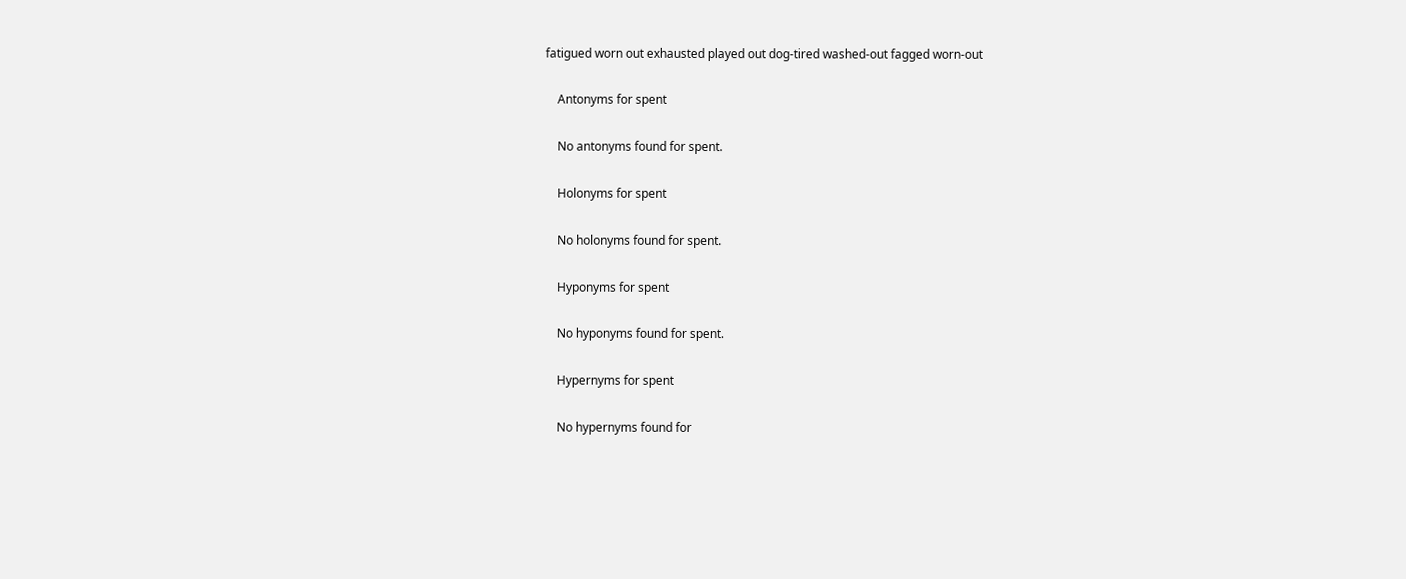fatigued worn out exhausted played out dog-tired washed-out fagged worn-out

    Antonyms for spent

    No antonyms found for spent.

    Holonyms for spent

    No holonyms found for spent.

    Hyponyms for spent

    No hyponyms found for spent.

    Hypernyms for spent

    No hypernyms found for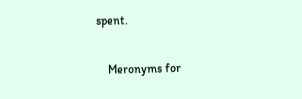spent.

    Meronyms for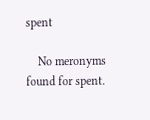spent

    No meronyms found for spent.